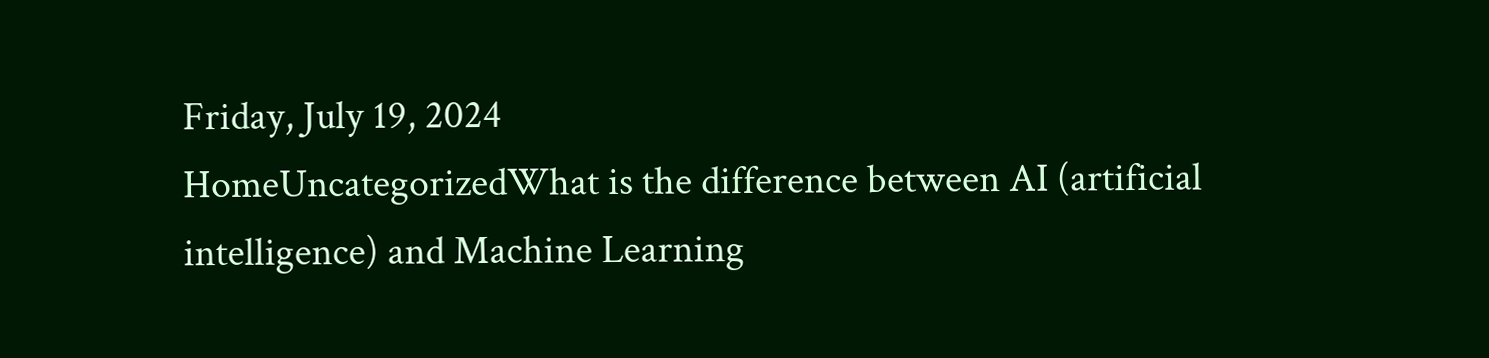Friday, July 19, 2024
HomeUncategorizedWhat is the difference between AI (artificial intelligence) and Machine Learning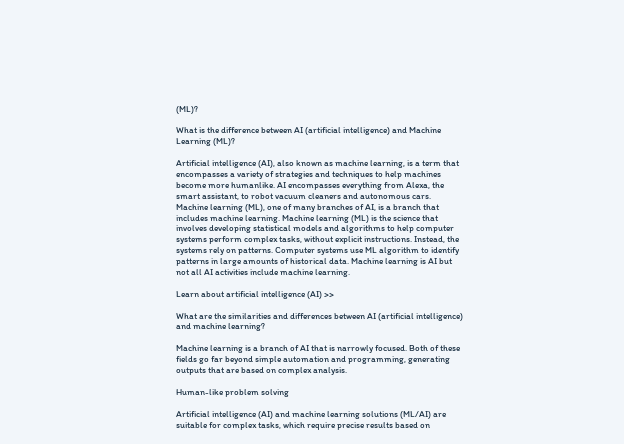(ML)?

What is the difference between AI (artificial intelligence) and Machine Learning (ML)?

Artificial intelligence (AI), also known as machine learning, is a term that encompasses a variety of strategies and techniques to help machines become more humanlike. AI encompasses everything from Alexa, the smart assistant, to robot vacuum cleaners and autonomous cars. Machine learning (ML), one of many branches of AI, is a branch that includes machine learning. Machine learning (ML) is the science that involves developing statistical models and algorithms to help computer systems perform complex tasks, without explicit instructions. Instead, the systems rely on patterns. Computer systems use ML algorithm to identify patterns in large amounts of historical data. Machine learning is AI but not all AI activities include machine learning.

Learn about artificial intelligence (AI) >>

What are the similarities and differences between AI (artificial intelligence) and machine learning?

Machine learning is a branch of AI that is narrowly focused. Both of these fields go far beyond simple automation and programming, generating outputs that are based on complex analysis.

Human-like problem solving

Artificial intelligence (AI) and machine learning solutions (ML/AI) are suitable for complex tasks, which require precise results based on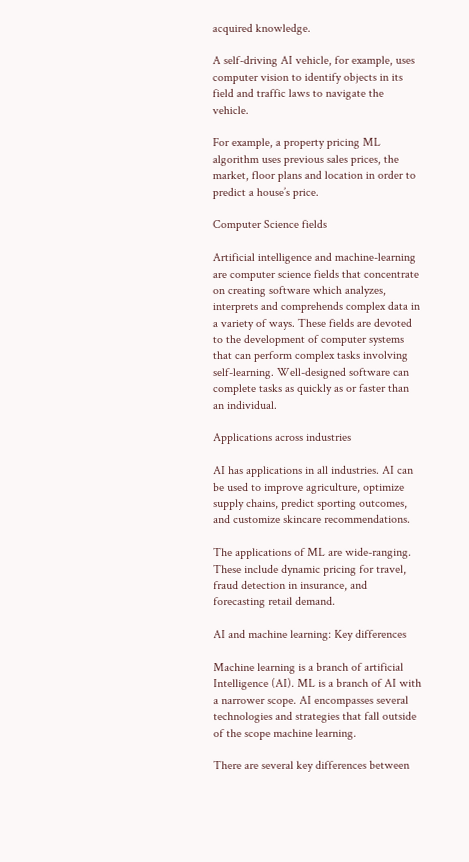acquired knowledge.

A self-driving AI vehicle, for example, uses computer vision to identify objects in its field and traffic laws to navigate the vehicle.

For example, a property pricing ML algorithm uses previous sales prices, the market, floor plans and location in order to predict a house’s price.

Computer Science fields

Artificial intelligence and machine-learning are computer science fields that concentrate on creating software which analyzes, interprets and comprehends complex data in a variety of ways. These fields are devoted to the development of computer systems that can perform complex tasks involving self-learning. Well-designed software can complete tasks as quickly as or faster than an individual.

Applications across industries

AI has applications in all industries. AI can be used to improve agriculture, optimize supply chains, predict sporting outcomes, and customize skincare recommendations.

The applications of ML are wide-ranging. These include dynamic pricing for travel, fraud detection in insurance, and forecasting retail demand.

AI and machine learning: Key differences

Machine learning is a branch of artificial Intelligence (AI). ML is a branch of AI with a narrower scope. AI encompasses several technologies and strategies that fall outside of the scope machine learning.

There are several key differences between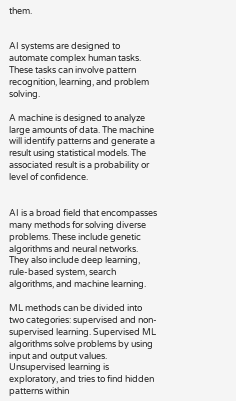them.


AI systems are designed to automate complex human tasks. These tasks can involve pattern recognition, learning, and problem solving.

A machine is designed to analyze large amounts of data. The machine will identify patterns and generate a result using statistical models. The associated result is a probability or level of confidence.


AI is a broad field that encompasses many methods for solving diverse problems. These include genetic algorithms and neural networks. They also include deep learning, rule-based system, search algorithms, and machine learning.

ML methods can be divided into two categories: supervised and non-supervised learning. Supervised ML algorithms solve problems by using input and output values. Unsupervised learning is exploratory, and tries to find hidden patterns within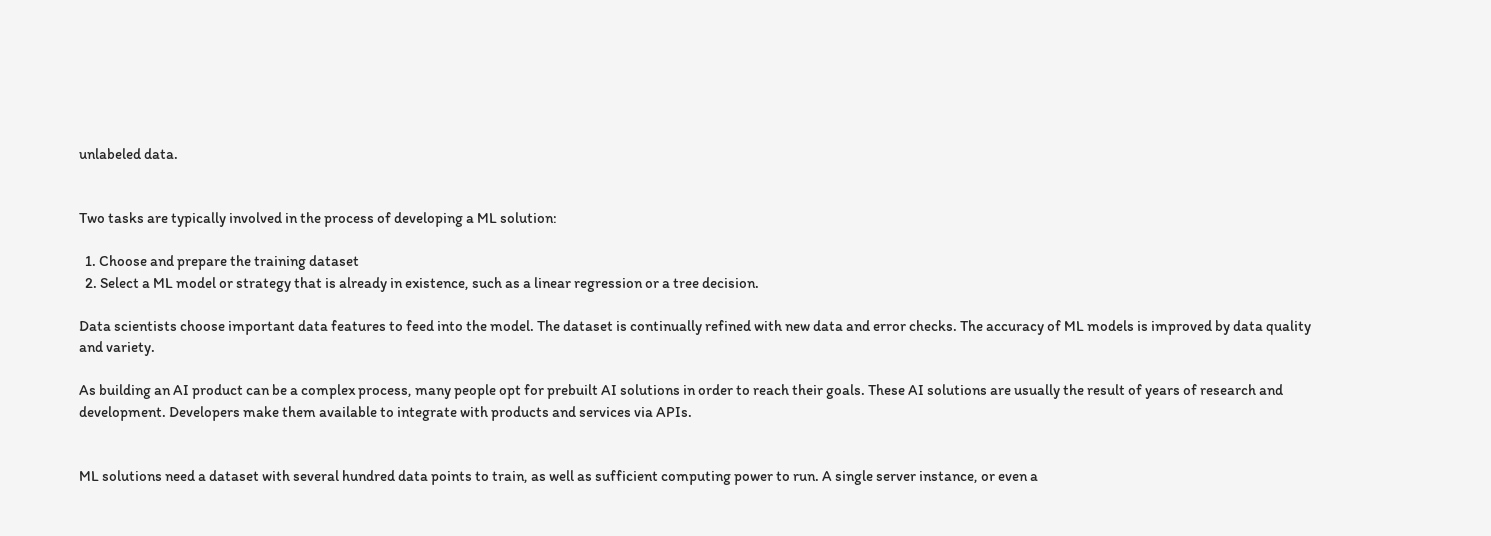unlabeled data.


Two tasks are typically involved in the process of developing a ML solution:

  1. Choose and prepare the training dataset
  2. Select a ML model or strategy that is already in existence, such as a linear regression or a tree decision.

Data scientists choose important data features to feed into the model. The dataset is continually refined with new data and error checks. The accuracy of ML models is improved by data quality and variety.

As building an AI product can be a complex process, many people opt for prebuilt AI solutions in order to reach their goals. These AI solutions are usually the result of years of research and development. Developers make them available to integrate with products and services via APIs.


ML solutions need a dataset with several hundred data points to train, as well as sufficient computing power to run. A single server instance, or even a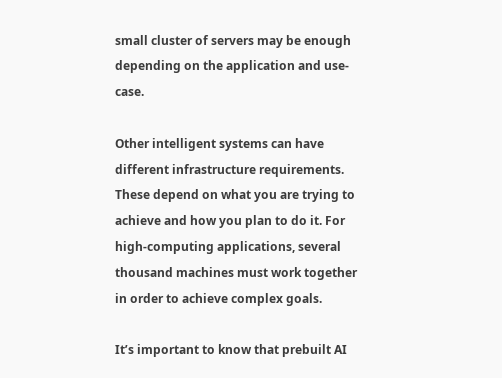small cluster of servers may be enough depending on the application and use-case.

Other intelligent systems can have different infrastructure requirements. These depend on what you are trying to achieve and how you plan to do it. For high-computing applications, several thousand machines must work together in order to achieve complex goals.

It’s important to know that prebuilt AI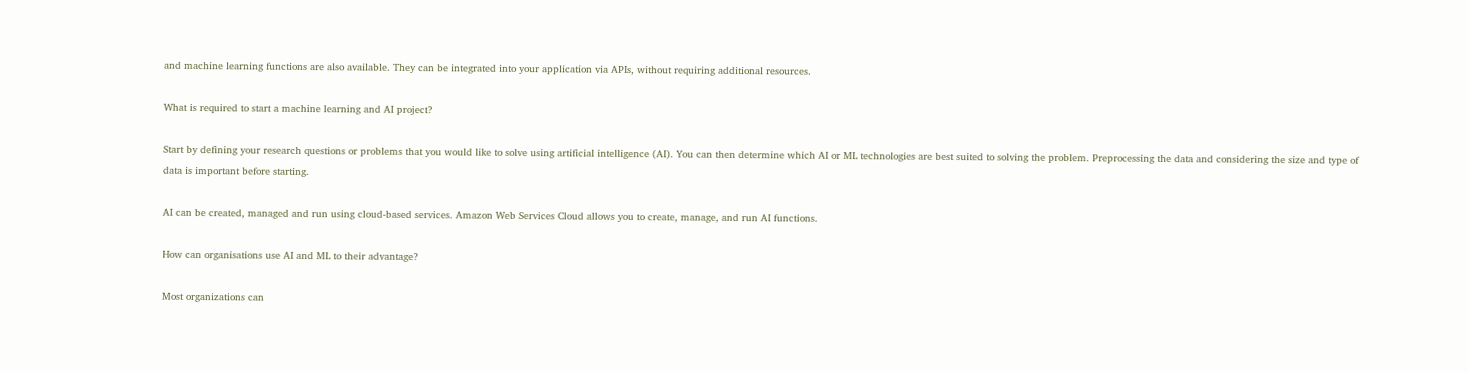and machine learning functions are also available. They can be integrated into your application via APIs, without requiring additional resources.

What is required to start a machine learning and AI project?

Start by defining your research questions or problems that you would like to solve using artificial intelligence (AI). You can then determine which AI or ML technologies are best suited to solving the problem. Preprocessing the data and considering the size and type of data is important before starting.

AI can be created, managed and run using cloud-based services. Amazon Web Services Cloud allows you to create, manage, and run AI functions.

How can organisations use AI and ML to their advantage?

Most organizations can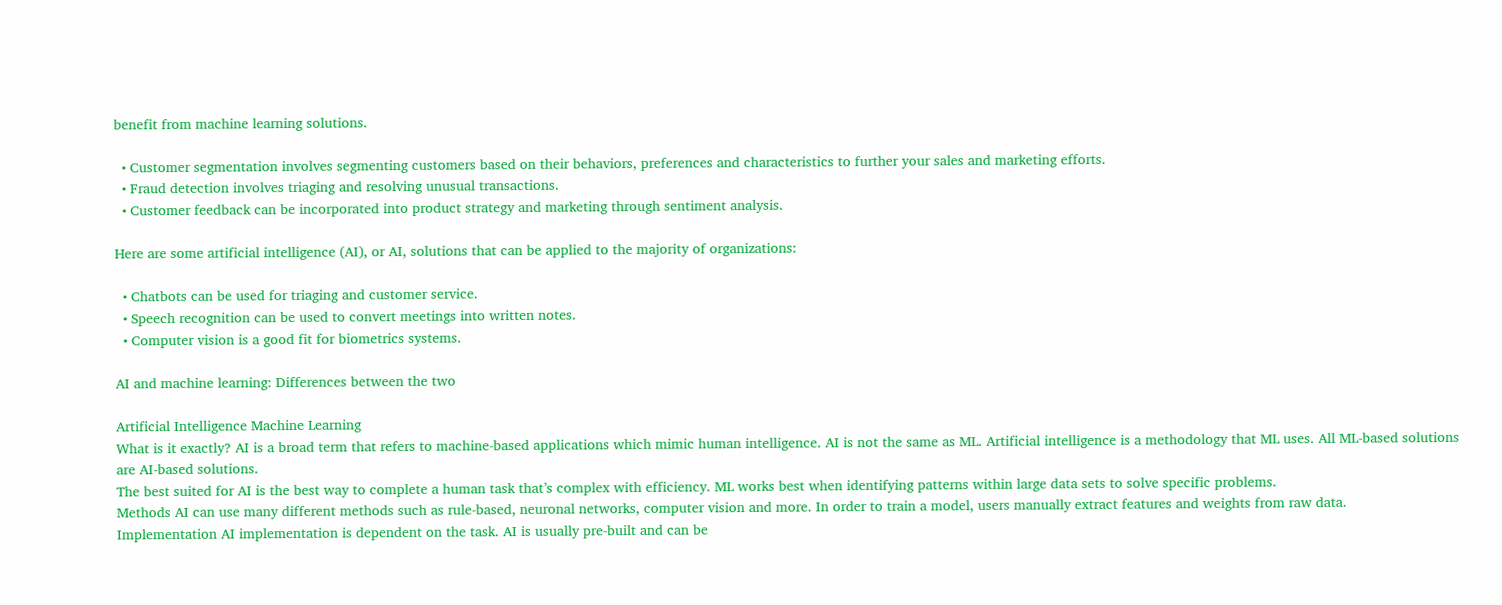benefit from machine learning solutions.

  • Customer segmentation involves segmenting customers based on their behaviors, preferences and characteristics to further your sales and marketing efforts.
  • Fraud detection involves triaging and resolving unusual transactions.
  • Customer feedback can be incorporated into product strategy and marketing through sentiment analysis.

Here are some artificial intelligence (AI), or AI, solutions that can be applied to the majority of organizations:

  • Chatbots can be used for triaging and customer service.
  • Speech recognition can be used to convert meetings into written notes.
  • Computer vision is a good fit for biometrics systems.

AI and machine learning: Differences between the two

Artificial Intelligence Machine Learning
What is it exactly? AI is a broad term that refers to machine-based applications which mimic human intelligence. AI is not the same as ML. Artificial intelligence is a methodology that ML uses. All ML-based solutions are AI-based solutions.
The best suited for AI is the best way to complete a human task that’s complex with efficiency. ML works best when identifying patterns within large data sets to solve specific problems.
Methods AI can use many different methods such as rule-based, neuronal networks, computer vision and more. In order to train a model, users manually extract features and weights from raw data.
Implementation AI implementation is dependent on the task. AI is usually pre-built and can be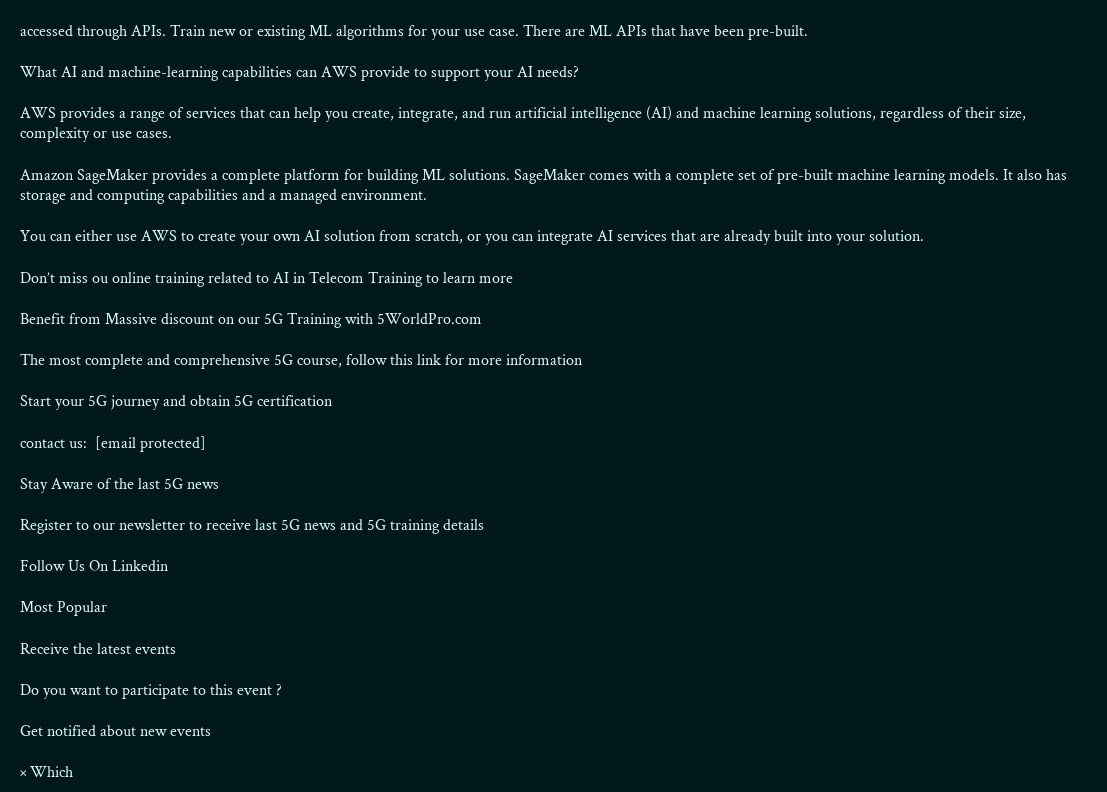accessed through APIs. Train new or existing ML algorithms for your use case. There are ML APIs that have been pre-built.

What AI and machine-learning capabilities can AWS provide to support your AI needs?

AWS provides a range of services that can help you create, integrate, and run artificial intelligence (AI) and machine learning solutions, regardless of their size, complexity or use cases.

Amazon SageMaker provides a complete platform for building ML solutions. SageMaker comes with a complete set of pre-built machine learning models. It also has storage and computing capabilities and a managed environment.

You can either use AWS to create your own AI solution from scratch, or you can integrate AI services that are already built into your solution.

Don’t miss ou online training related to AI in Telecom Training to learn more

Benefit from Massive discount on our 5G Training with 5WorldPro.com

The most complete and comprehensive 5G course, follow this link for more information

Start your 5G journey and obtain 5G certification

contact us:  [email protected]

Stay Aware of the last 5G news

Register to our newsletter to receive last 5G news and 5G training details

Follow Us On Linkedin

Most Popular

Receive the latest events

Do you want to participate to this event ?

Get notified about new events

× Which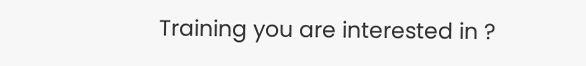Training you are interested in ?